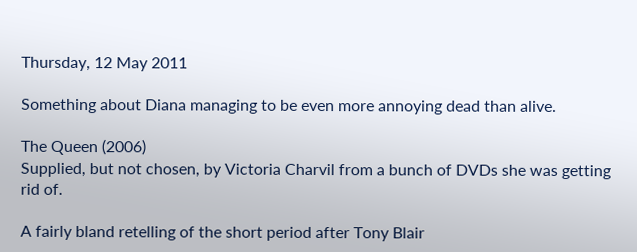Thursday, 12 May 2011

Something about Diana managing to be even more annoying dead than alive.

The Queen (2006)
Supplied, but not chosen, by Victoria Charvil from a bunch of DVDs she was getting rid of.

A fairly bland retelling of the short period after Tony Blair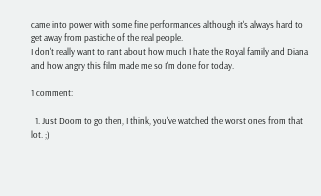came into power with some fine performances although it's always hard to get away from pastiche of the real people.
I don't really want to rant about how much I hate the Royal family and Diana and how angry this film made me so I'm done for today.

1 comment:

  1. Just Doom to go then, I think, you've watched the worst ones from that lot. ;)